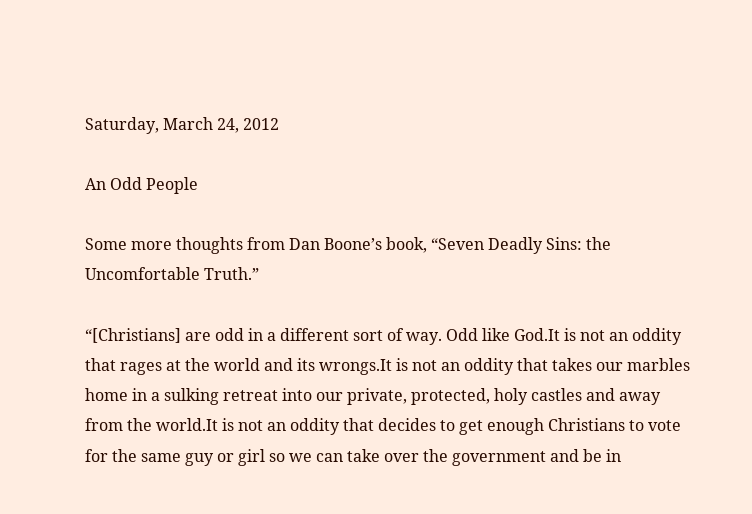Saturday, March 24, 2012

An Odd People

Some more thoughts from Dan Boone’s book, “Seven Deadly Sins: the Uncomfortable Truth.”

“[Christians] are odd in a different sort of way. Odd like God.It is not an oddity that rages at the world and its wrongs.It is not an oddity that takes our marbles home in a sulking retreat into our private, protected, holy castles and away from the world.It is not an oddity that decides to get enough Christians to vote for the same guy or girl so we can take over the government and be in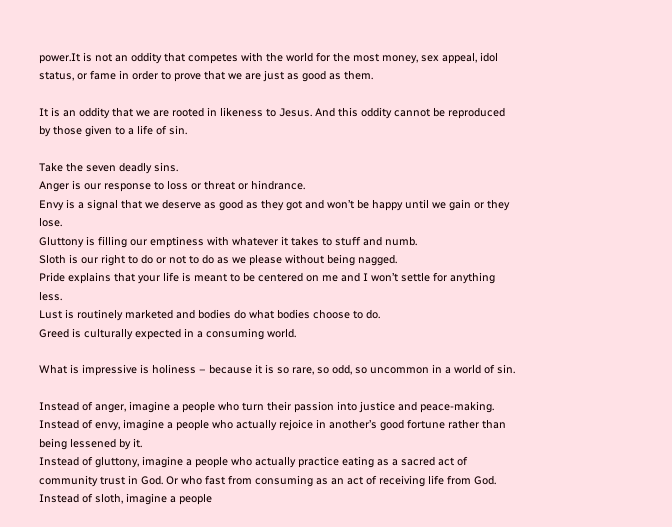power.It is not an oddity that competes with the world for the most money, sex appeal, idol status, or fame in order to prove that we are just as good as them.

It is an oddity that we are rooted in likeness to Jesus. And this oddity cannot be reproduced by those given to a life of sin.

Take the seven deadly sins.
Anger is our response to loss or threat or hindrance.
Envy is a signal that we deserve as good as they got and won’t be happy until we gain or they lose.
Gluttony is filling our emptiness with whatever it takes to stuff and numb.
Sloth is our right to do or not to do as we please without being nagged.
Pride explains that your life is meant to be centered on me and I won’t settle for anything less.
Lust is routinely marketed and bodies do what bodies choose to do.
Greed is culturally expected in a consuming world.

What is impressive is holiness – because it is so rare, so odd, so uncommon in a world of sin.

Instead of anger, imagine a people who turn their passion into justice and peace-making.
Instead of envy, imagine a people who actually rejoice in another’s good fortune rather than being lessened by it.
Instead of gluttony, imagine a people who actually practice eating as a sacred act of community trust in God. Or who fast from consuming as an act of receiving life from God.
Instead of sloth, imagine a people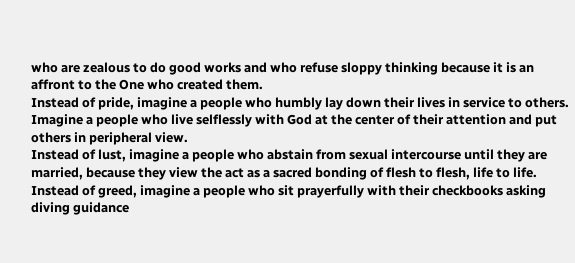who are zealous to do good works and who refuse sloppy thinking because it is an affront to the One who created them.
Instead of pride, imagine a people who humbly lay down their lives in service to others. Imagine a people who live selflessly with God at the center of their attention and put others in peripheral view.
Instead of lust, imagine a people who abstain from sexual intercourse until they are married, because they view the act as a sacred bonding of flesh to flesh, life to life.
Instead of greed, imagine a people who sit prayerfully with their checkbooks asking diving guidance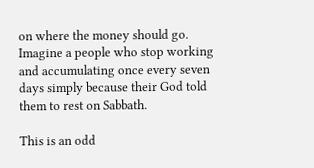on where the money should go. Imagine a people who stop working and accumulating once every seven days simply because their God told them to rest on Sabbath.

This is an odd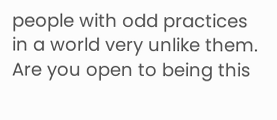people with odd practices in a world very unlike them. Are you open to being this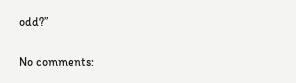odd?”

No comments: